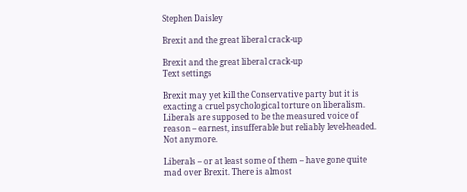Stephen Daisley

Brexit and the great liberal crack-up

Brexit and the great liberal crack-up
Text settings

Brexit may yet kill the Conservative party but it is exacting a cruel psychological torture on liberalism. Liberals are supposed to be the measured voice of reason – earnest, insufferable but reliably level-headed. Not anymore.

Liberals – or at least some of them – have gone quite mad over Brexit. There is almost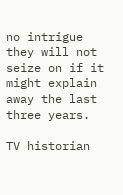no intrigue they will not seize on if it might explain away the last three years.

TV historian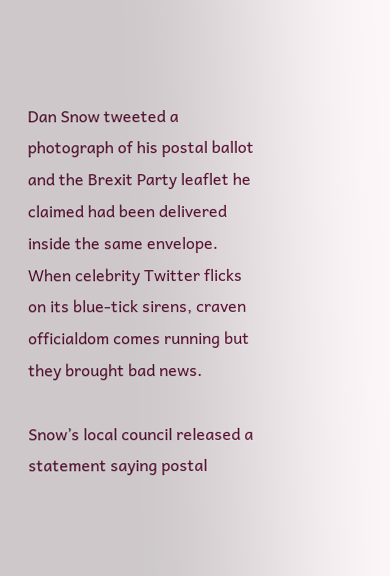Dan Snow tweeted a photograph of his postal ballot and the Brexit Party leaflet he claimed had been delivered inside the same envelope. When celebrity Twitter flicks on its blue-tick sirens, craven officialdom comes running but they brought bad news.

Snow’s local council released a statement saying postal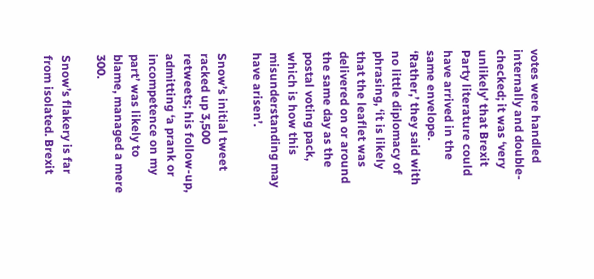votes were handled internally and double-checked; it was ‘very unlikely’ that Brexit Party literature could have arrived in the same envelope. ‘Rather,’ they said with no little diplomacy of phrasing, ‘it is likely that the leaflet was delivered on or around the same day as the postal voting pack, which is how this misunderstanding may have arisen’.

Snow’s initial tweet racked up 3,500 retweets; his follow-up, admitting ‘a prank or incompetence on my part’ was likely to blame, managed a mere 300.

Snow’s flakery is far from isolated. Brexit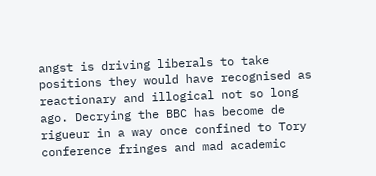angst is driving liberals to take positions they would have recognised as reactionary and illogical not so long ago. Decrying the BBC has become de rigueur in a way once confined to Tory conference fringes and mad academic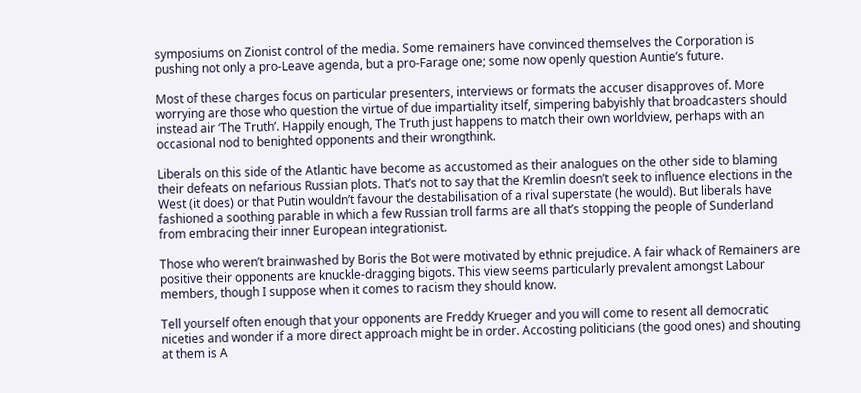symposiums on Zionist control of the media. Some remainers have convinced themselves the Corporation is pushing not only a pro-Leave agenda, but a pro-Farage one; some now openly question Auntie’s future.

Most of these charges focus on particular presenters, interviews or formats the accuser disapproves of. More worrying are those who question the virtue of due impartiality itself, simpering babyishly that broadcasters should instead air ‘The Truth’. Happily enough, The Truth just happens to match their own worldview, perhaps with an occasional nod to benighted opponents and their wrongthink.

Liberals on this side of the Atlantic have become as accustomed as their analogues on the other side to blaming their defeats on nefarious Russian plots. That’s not to say that the Kremlin doesn’t seek to influence elections in the West (it does) or that Putin wouldn’t favour the destabilisation of a rival superstate (he would). But liberals have fashioned a soothing parable in which a few Russian troll farms are all that’s stopping the people of Sunderland from embracing their inner European integrationist.

Those who weren’t brainwashed by Boris the Bot were motivated by ethnic prejudice. A fair whack of Remainers are positive their opponents are knuckle-dragging bigots. This view seems particularly prevalent amongst Labour members, though I suppose when it comes to racism they should know.

Tell yourself often enough that your opponents are Freddy Krueger and you will come to resent all democratic niceties and wonder if a more direct approach might be in order. Accosting politicians (the good ones) and shouting at them is A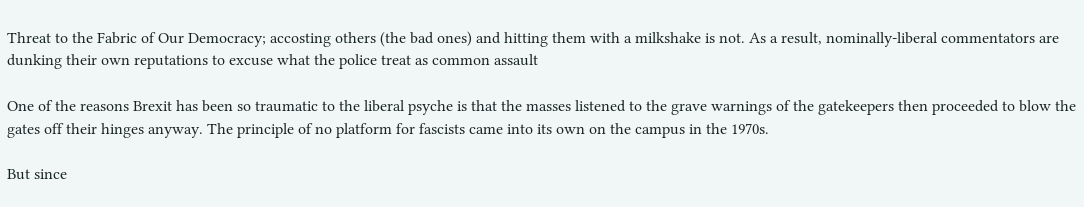Threat to the Fabric of Our Democracy; accosting others (the bad ones) and hitting them with a milkshake is not. As a result, nominally-liberal commentators are dunking their own reputations to excuse what the police treat as common assault

One of the reasons Brexit has been so traumatic to the liberal psyche is that the masses listened to the grave warnings of the gatekeepers then proceeded to blow the gates off their hinges anyway. The principle of no platform for fascists came into its own on the campus in the 1970s.

But since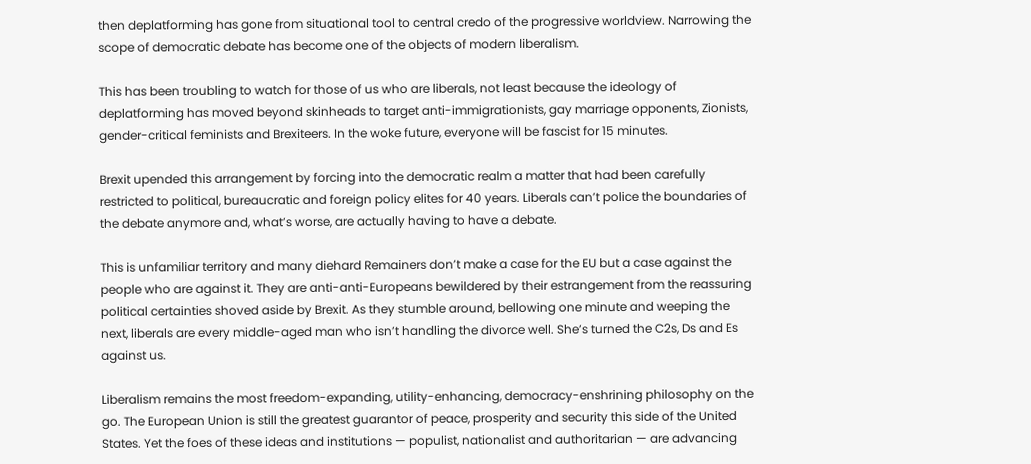then deplatforming has gone from situational tool to central credo of the progressive worldview. Narrowing the scope of democratic debate has become one of the objects of modern liberalism.

This has been troubling to watch for those of us who are liberals, not least because the ideology of deplatforming has moved beyond skinheads to target anti-immigrationists, gay marriage opponents, Zionists, gender-critical feminists and Brexiteers. In the woke future, everyone will be fascist for 15 minutes.

Brexit upended this arrangement by forcing into the democratic realm a matter that had been carefully restricted to political, bureaucratic and foreign policy elites for 40 years. Liberals can’t police the boundaries of the debate anymore and, what’s worse, are actually having to have a debate.

This is unfamiliar territory and many diehard Remainers don’t make a case for the EU but a case against the people who are against it. They are anti-anti-Europeans bewildered by their estrangement from the reassuring political certainties shoved aside by Brexit. As they stumble around, bellowing one minute and weeping the next, liberals are every middle-aged man who isn’t handling the divorce well. She’s turned the C2s, Ds and Es against us.

Liberalism remains the most freedom-expanding, utility-enhancing, democracy-enshrining philosophy on the go. The European Union is still the greatest guarantor of peace, prosperity and security this side of the United States. Yet the foes of these ideas and institutions — populist, nationalist and authoritarian — are advancing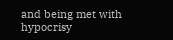and being met with hypocrisy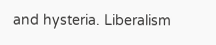and hysteria. Liberalism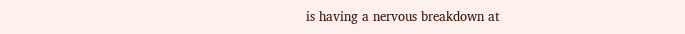is having a nervous breakdown at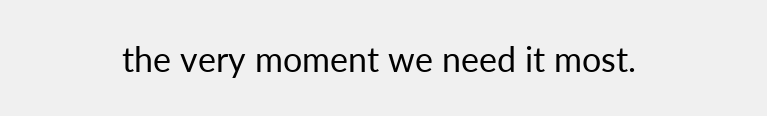the very moment we need it most.